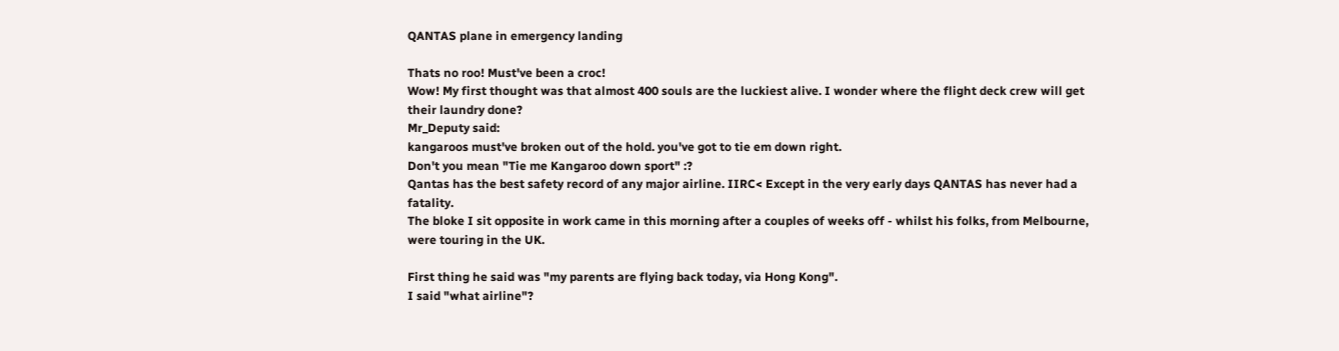QANTAS plane in emergency landing

Thats no roo! Must've been a croc!
Wow! My first thought was that almost 400 souls are the luckiest alive. I wonder where the flight deck crew will get their laundry done?
Mr_Deputy said:
kangaroos must've broken out of the hold. you've got to tie em down right.
Don't you mean "Tie me Kangaroo down sport" :?
Qantas has the best safety record of any major airline. IIRC< Except in the very early days QANTAS has never had a fatality.
The bloke I sit opposite in work came in this morning after a couples of weeks off - whilst his folks, from Melbourne, were touring in the UK.

First thing he said was "my parents are flying back today, via Hong Kong".
I said "what airline"?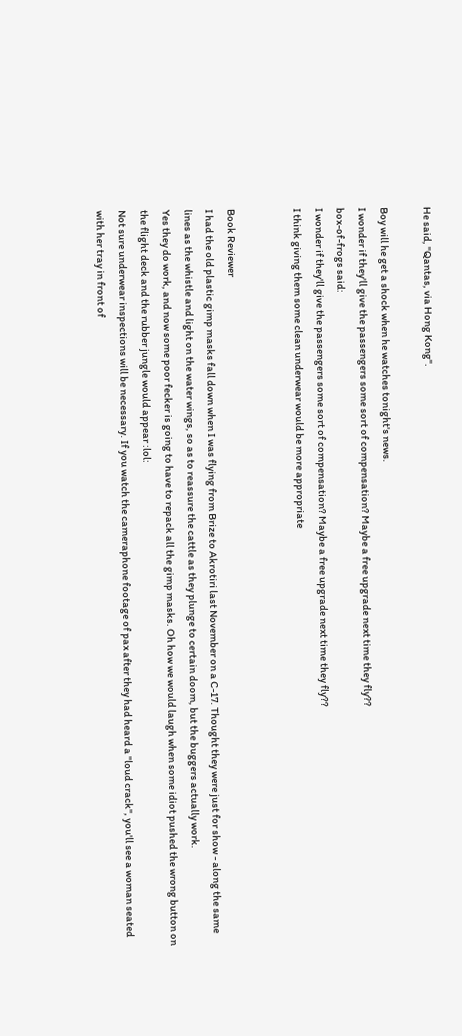He said, "Qantas, via Hong Kong".

Boy will he get a shock when he watches tonight's news.
I wonder if they'll give the passengers some sort of compensation? Maybe a free upgrade next time they fly??
box-of-frogs said:
I wonder if they'll give the passengers some sort of compensation? Maybe a free upgrade next time they fly??
I think giving them some clean underwear would be more appropriate


Book Reviewer
I had the old plastic gimp masks fall down when I was flying from Brize to Akrotiri last November on a C-17. Thought they were just for show - along the same lines as the whistle and light on the water wings, so as to reassure the cattle as they plunge to certain doom, but the buggers actually work.
Yes they do work, and now some poor fecker is going to have to repack all the gimp masks. Oh how we would laugh when some idiot pushed the wrong button on the flight deck and the rubber jungle would appear :lol:
Not sure underwear inspections will be necessary. If you watch the cameraphone footage of pax after they had heard a "loud crack", you'll see a woman seated with her tray in front of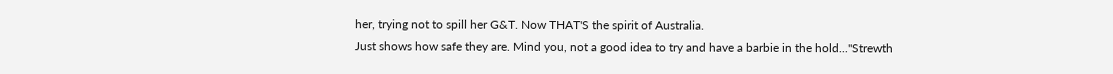her, trying not to spill her G&T. Now THAT'S the spirit of Australia.
Just shows how safe they are. Mind you, not a good idea to try and have a barbie in the hold..."Strewth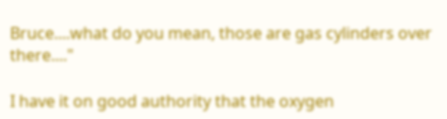Bruce....what do you mean, those are gas cylinders over there...."

I have it on good authority that the oxygen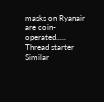masks on Ryanair are coin-operated.....
Thread starter Similar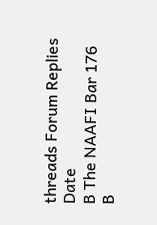threads Forum Replies Date
B The NAAFI Bar 176
B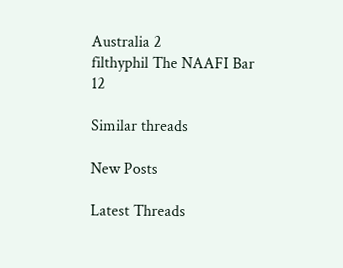Australia 2
filthyphil The NAAFI Bar 12

Similar threads

New Posts

Latest Threads